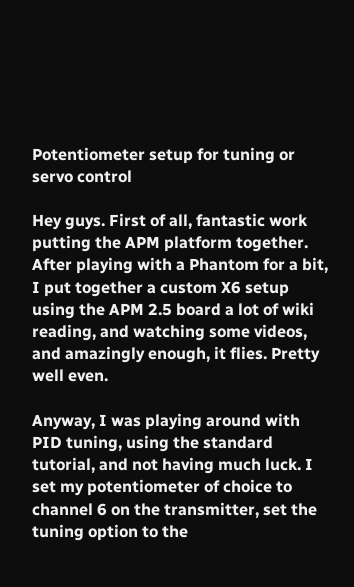Potentiometer setup for tuning or servo control

Hey guys. First of all, fantastic work putting the APM platform together. After playing with a Phantom for a bit, I put together a custom X6 setup using the APM 2.5 board a lot of wiki reading, and watching some videos, and amazingly enough, it flies. Pretty well even.

Anyway, I was playing around with PID tuning, using the standard tutorial, and not having much luck. I set my potentiometer of choice to channel 6 on the transmitter, set the tuning option to the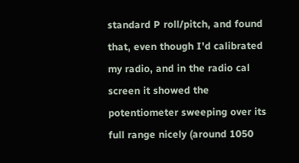standard P roll/pitch, and found that, even though I’d calibrated my radio, and in the radio cal screen it showed the potentiometer sweeping over its full range nicely (around 1050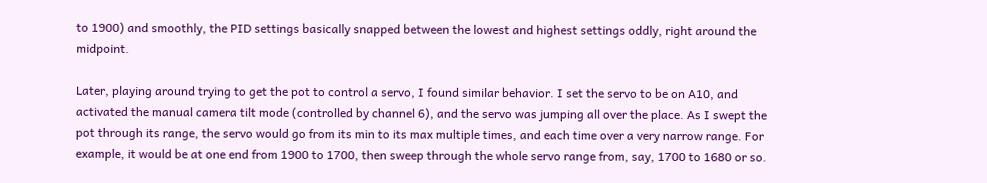to 1900) and smoothly, the PID settings basically snapped between the lowest and highest settings oddly, right around the midpoint.

Later, playing around trying to get the pot to control a servo, I found similar behavior. I set the servo to be on A10, and activated the manual camera tilt mode (controlled by channel 6), and the servo was jumping all over the place. As I swept the pot through its range, the servo would go from its min to its max multiple times, and each time over a very narrow range. For example, it would be at one end from 1900 to 1700, then sweep through the whole servo range from, say, 1700 to 1680 or so.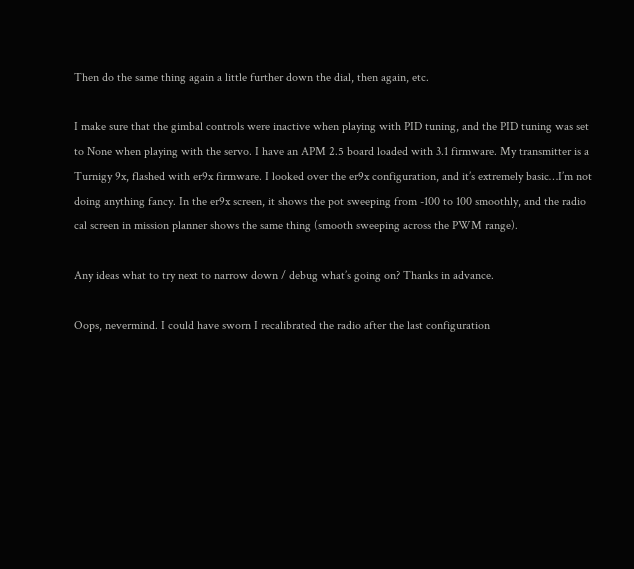Then do the same thing again a little further down the dial, then again, etc.

I make sure that the gimbal controls were inactive when playing with PID tuning, and the PID tuning was set to None when playing with the servo. I have an APM 2.5 board loaded with 3.1 firmware. My transmitter is a Turnigy 9x, flashed with er9x firmware. I looked over the er9x configuration, and it’s extremely basic…I’m not doing anything fancy. In the er9x screen, it shows the pot sweeping from -100 to 100 smoothly, and the radio cal screen in mission planner shows the same thing (smooth sweeping across the PWM range).

Any ideas what to try next to narrow down / debug what’s going on? Thanks in advance.

Oops, nevermind. I could have sworn I recalibrated the radio after the last configuration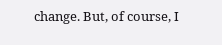change. But, of course, I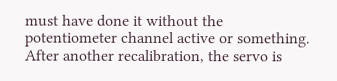must have done it without the potentiometer channel active or something. After another recalibration, the servo is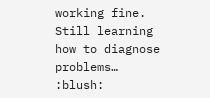working fine. Still learning how to diagnose problems… :blush: